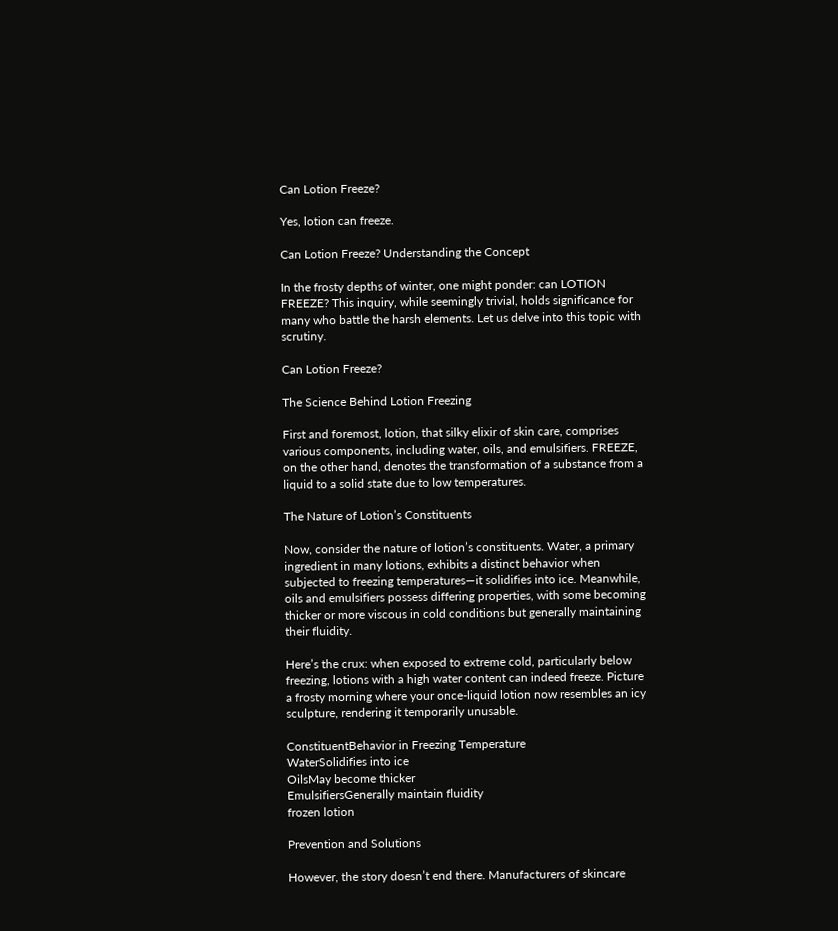Can Lotion Freeze?

Yes, lotion can freeze.

Can Lotion Freeze? Understanding the Concept

In the frosty depths of winter, one might ponder: can LOTION FREEZE? This inquiry, while seemingly trivial, holds significance for many who battle the harsh elements. Let us delve into this topic with scrutiny.

Can Lotion Freeze?

The Science Behind Lotion Freezing

First and foremost, lotion, that silky elixir of skin care, comprises various components, including water, oils, and emulsifiers. FREEZE, on the other hand, denotes the transformation of a substance from a liquid to a solid state due to low temperatures.

The Nature of Lotion’s Constituents

Now, consider the nature of lotion’s constituents. Water, a primary ingredient in many lotions, exhibits a distinct behavior when subjected to freezing temperatures—it solidifies into ice. Meanwhile, oils and emulsifiers possess differing properties, with some becoming thicker or more viscous in cold conditions but generally maintaining their fluidity.

Here’s the crux: when exposed to extreme cold, particularly below freezing, lotions with a high water content can indeed freeze. Picture a frosty morning where your once-liquid lotion now resembles an icy sculpture, rendering it temporarily unusable.

ConstituentBehavior in Freezing Temperature
WaterSolidifies into ice
OilsMay become thicker
EmulsifiersGenerally maintain fluidity
frozen lotion

Prevention and Solutions

However, the story doesn’t end there. Manufacturers of skincare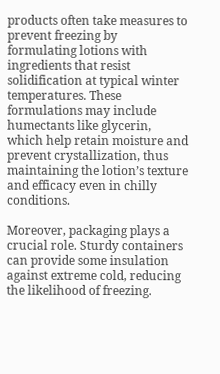products often take measures to prevent freezing by formulating lotions with ingredients that resist solidification at typical winter temperatures. These formulations may include humectants like glycerin, which help retain moisture and prevent crystallization, thus maintaining the lotion’s texture and efficacy even in chilly conditions.

Moreover, packaging plays a crucial role. Sturdy containers can provide some insulation against extreme cold, reducing the likelihood of freezing.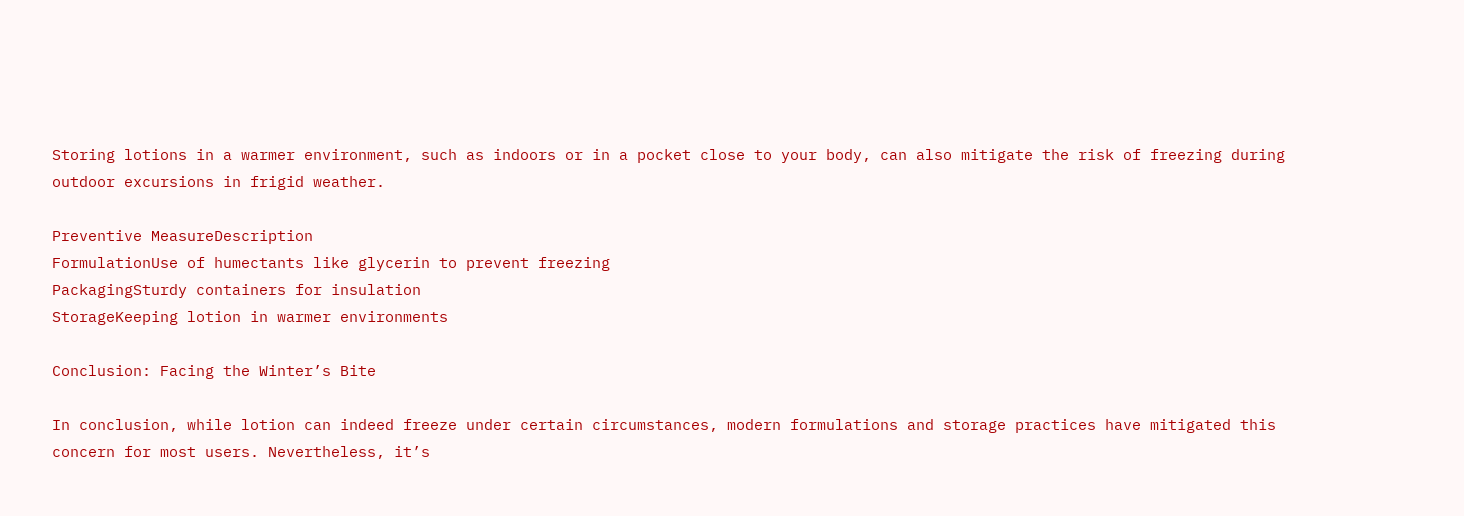Storing lotions in a warmer environment, such as indoors or in a pocket close to your body, can also mitigate the risk of freezing during outdoor excursions in frigid weather.

Preventive MeasureDescription
FormulationUse of humectants like glycerin to prevent freezing
PackagingSturdy containers for insulation
StorageKeeping lotion in warmer environments

Conclusion: Facing the Winter’s Bite

In conclusion, while lotion can indeed freeze under certain circumstances, modern formulations and storage practices have mitigated this concern for most users. Nevertheless, it’s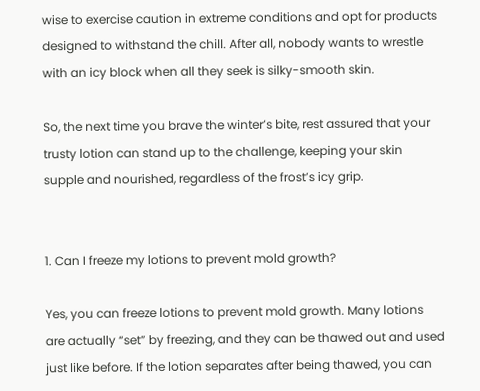wise to exercise caution in extreme conditions and opt for products designed to withstand the chill. After all, nobody wants to wrestle with an icy block when all they seek is silky-smooth skin.

So, the next time you brave the winter’s bite, rest assured that your trusty lotion can stand up to the challenge, keeping your skin supple and nourished, regardless of the frost’s icy grip.


1. Can I freeze my lotions to prevent mold growth?

Yes, you can freeze lotions to prevent mold growth. Many lotions are actually “set” by freezing, and they can be thawed out and used just like before. If the lotion separates after being thawed, you can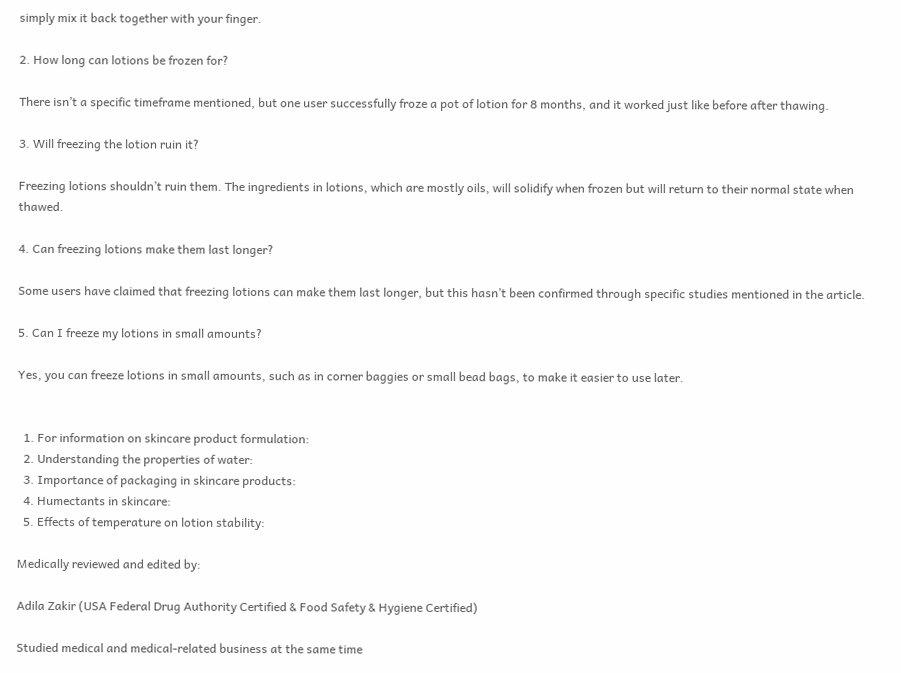simply mix it back together with your finger.

2. How long can lotions be frozen for?

There isn’t a specific timeframe mentioned, but one user successfully froze a pot of lotion for 8 months, and it worked just like before after thawing.

3. Will freezing the lotion ruin it?

Freezing lotions shouldn’t ruin them. The ingredients in lotions, which are mostly oils, will solidify when frozen but will return to their normal state when thawed.

4. Can freezing lotions make them last longer?

Some users have claimed that freezing lotions can make them last longer, but this hasn’t been confirmed through specific studies mentioned in the article.

5. Can I freeze my lotions in small amounts?

Yes, you can freeze lotions in small amounts, such as in corner baggies or small bead bags, to make it easier to use later.


  1. For information on skincare product formulation:
  2. Understanding the properties of water:
  3. Importance of packaging in skincare products:
  4. Humectants in skincare:
  5. Effects of temperature on lotion stability:

Medically reviewed and edited by:

Adila Zakir (USA Federal Drug Authority Certified & Food Safety & Hygiene Certified)

Studied medical and medical-related business at the same time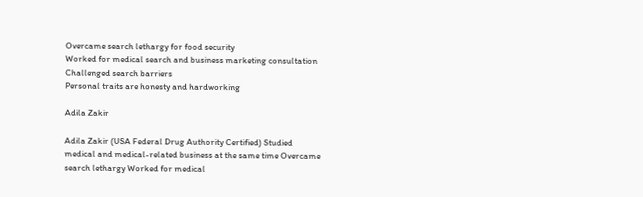Overcame search lethargy for food security
Worked for medical search and business marketing consultation
Challenged search barriers
Personal traits are honesty and hardworking

Adila Zakir

Adila Zakir (USA Federal Drug Authority Certified) Studied medical and medical-related business at the same time Overcame search lethargy Worked for medical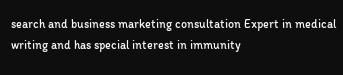search and business marketing consultation Expert in medical writing and has special interest in immunity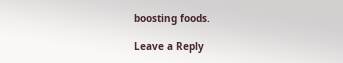boosting foods.

Leave a Reply